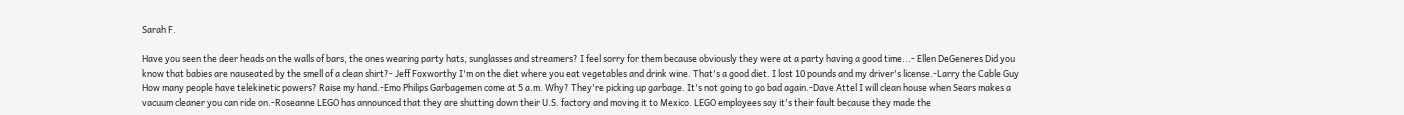Sarah F.

Have you seen the deer heads on the walls of bars, the ones wearing party hats, sunglasses and streamers? I feel sorry for them because obviously they were at a party having a good time...- Ellen DeGeneres Did you know that babies are nauseated by the smell of a clean shirt?- Jeff Foxworthy I'm on the diet where you eat vegetables and drink wine. That's a good diet. I lost 10 pounds and my driver's license.-Larry the Cable Guy How many people have telekinetic powers? Raise my hand.-Emo Philips Garbagemen come at 5 a.m. Why? They're picking up garbage. It's not going to go bad again.-Dave Attel I will clean house when Sears makes a vacuum cleaner you can ride on.-Roseanne LEGO has announced that they are shutting down their U.S. factory and moving it to Mexico. LEGO employees say it's their fault because they made the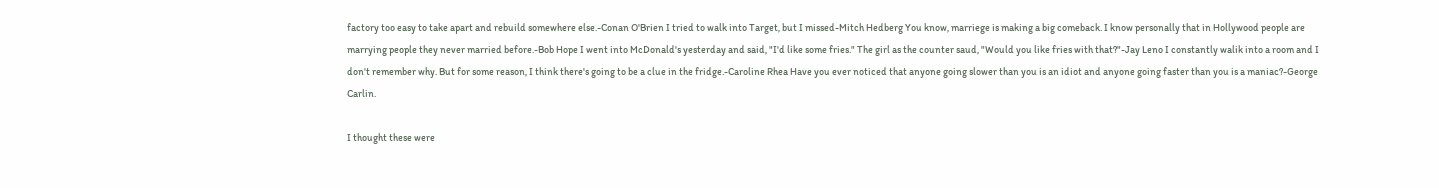factory too easy to take apart and rebuild somewhere else.-Conan O'Brien I tried to walk into Target, but I missed-Mitch Hedberg You know, marriege is making a big comeback. I know personally that in Hollywood people are marrying people they never married before.-Bob Hope I went into McDonald's yesterday and said, "I'd like some fries." The girl as the counter saud, "Would you like fries with that?"-Jay Leno I constantly walik into a room and I don't remember why. But for some reason, I think there's going to be a clue in the fridge.-Caroline Rhea Have you ever noticed that anyone going slower than you is an idiot and anyone going faster than you is a maniac?-George Carlin.

I thought these were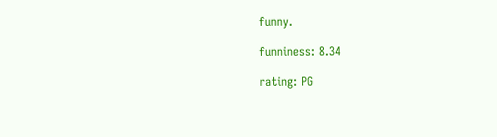funny.

funniness: 8.34

rating: PG